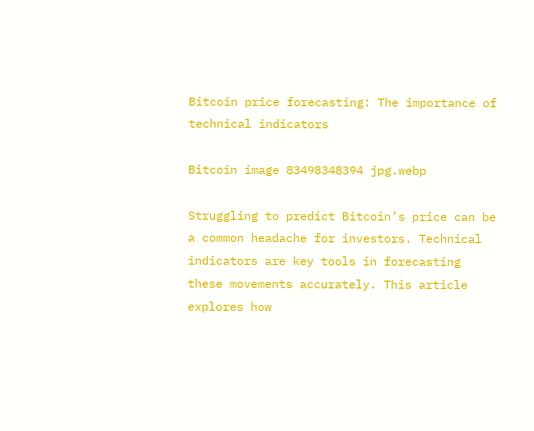Bitcoin price forecasting: The importance of technical indicators

Bitcoin image 83498348394 jpg.webp

Struggling to predict Bitcoin’s price can be a common headache for investors. Technical indicators are key tools in forecasting these movements accurately. This article explores how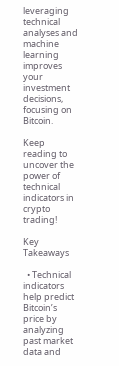leveraging technical analyses and machine learning improves your investment decisions, focusing on Bitcoin.

Keep reading to uncover the power of technical indicators in crypto trading!

Key Takeaways

  • Technical indicators help predict Bitcoin’s price by analyzing past market data and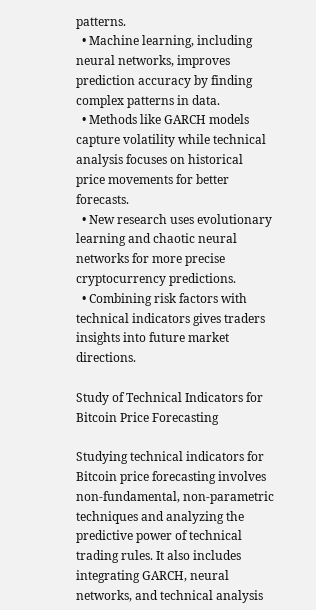patterns.
  • Machine learning, including neural networks, improves prediction accuracy by finding complex patterns in data.
  • Methods like GARCH models capture volatility while technical analysis focuses on historical price movements for better forecasts.
  • New research uses evolutionary learning and chaotic neural networks for more precise cryptocurrency predictions.
  • Combining risk factors with technical indicators gives traders insights into future market directions.

Study of Technical Indicators for Bitcoin Price Forecasting

Studying technical indicators for Bitcoin price forecasting involves non-fundamental, non-parametric techniques and analyzing the predictive power of technical trading rules. It also includes integrating GARCH, neural networks, and technical analysis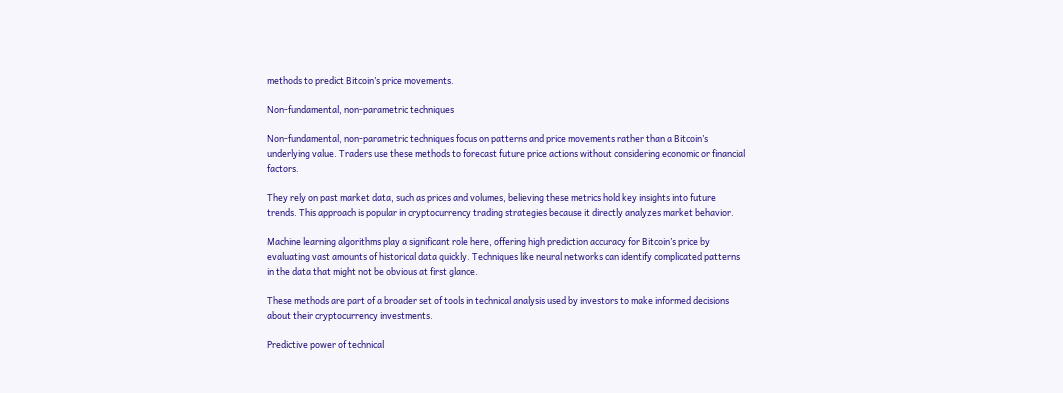methods to predict Bitcoin’s price movements.

Non-fundamental, non-parametric techniques

Non-fundamental, non-parametric techniques focus on patterns and price movements rather than a Bitcoin’s underlying value. Traders use these methods to forecast future price actions without considering economic or financial factors.

They rely on past market data, such as prices and volumes, believing these metrics hold key insights into future trends. This approach is popular in cryptocurrency trading strategies because it directly analyzes market behavior.

Machine learning algorithms play a significant role here, offering high prediction accuracy for Bitcoin’s price by evaluating vast amounts of historical data quickly. Techniques like neural networks can identify complicated patterns in the data that might not be obvious at first glance.

These methods are part of a broader set of tools in technical analysis used by investors to make informed decisions about their cryptocurrency investments.

Predictive power of technical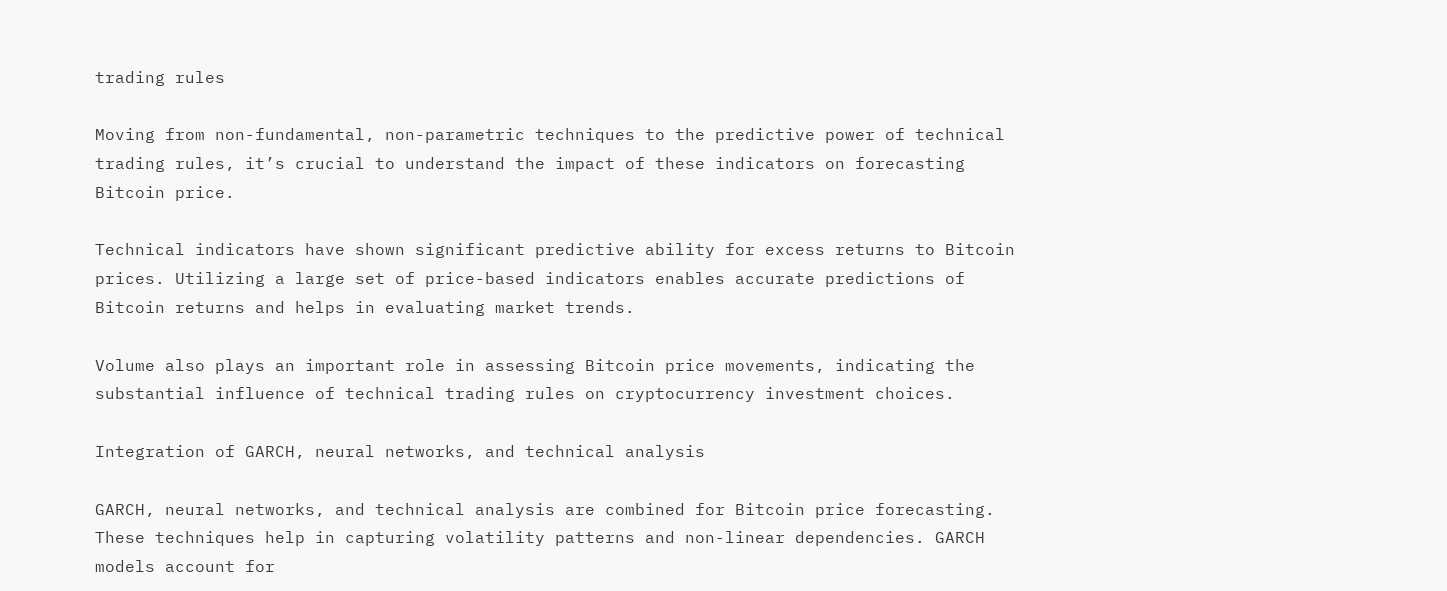trading rules

Moving from non-fundamental, non-parametric techniques to the predictive power of technical trading rules, it’s crucial to understand the impact of these indicators on forecasting Bitcoin price.

Technical indicators have shown significant predictive ability for excess returns to Bitcoin prices. Utilizing a large set of price-based indicators enables accurate predictions of Bitcoin returns and helps in evaluating market trends.

Volume also plays an important role in assessing Bitcoin price movements, indicating the substantial influence of technical trading rules on cryptocurrency investment choices.

Integration of GARCH, neural networks, and technical analysis

GARCH, neural networks, and technical analysis are combined for Bitcoin price forecasting. These techniques help in capturing volatility patterns and non-linear dependencies. GARCH models account for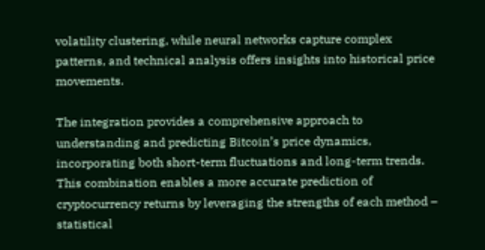volatility clustering, while neural networks capture complex patterns, and technical analysis offers insights into historical price movements.

The integration provides a comprehensive approach to understanding and predicting Bitcoin’s price dynamics, incorporating both short-term fluctuations and long-term trends. This combination enables a more accurate prediction of cryptocurrency returns by leveraging the strengths of each method – statistical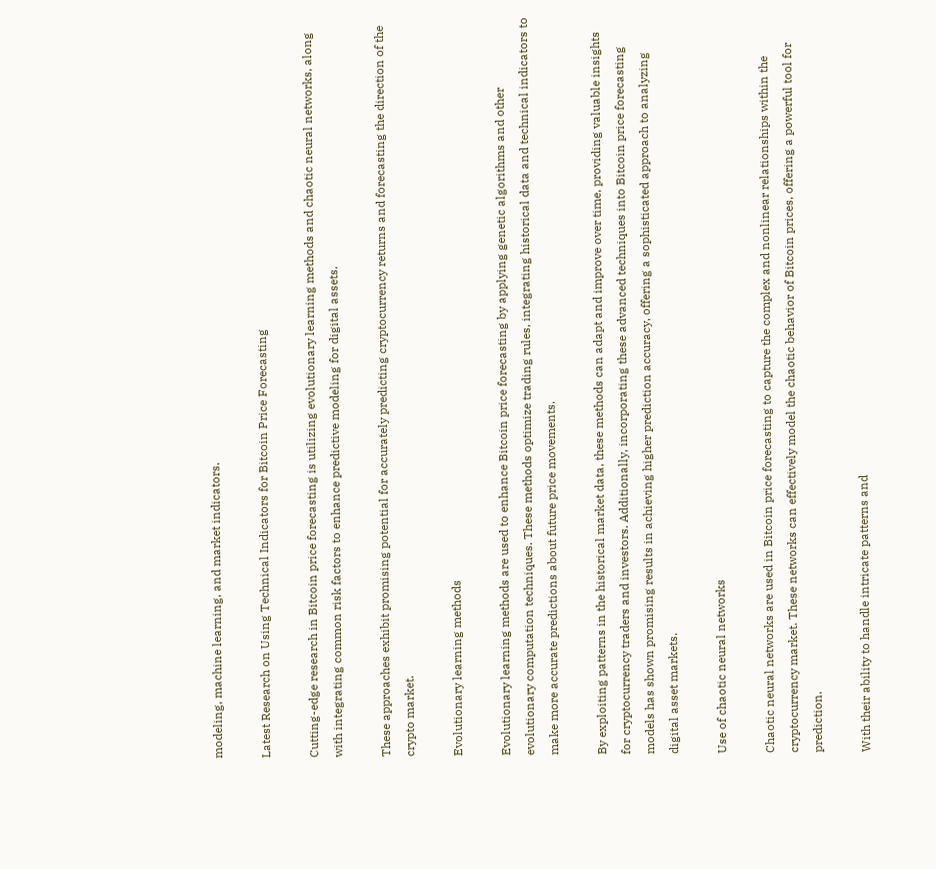modeling, machine learning, and market indicators.

Latest Research on Using Technical Indicators for Bitcoin Price Forecasting

Cutting-edge research in Bitcoin price forecasting is utilizing evolutionary learning methods and chaotic neural networks, along with integrating common risk factors to enhance predictive modeling for digital assets.

These approaches exhibit promising potential for accurately predicting cryptocurrency returns and forecasting the direction of the crypto market.

Evolutionary learning methods

Evolutionary learning methods are used to enhance Bitcoin price forecasting by applying genetic algorithms and other evolutionary computation techniques. These methods optimize trading rules, integrating historical data and technical indicators to make more accurate predictions about future price movements.

By exploiting patterns in the historical market data, these methods can adapt and improve over time, providing valuable insights for cryptocurrency traders and investors. Additionally, incorporating these advanced techniques into Bitcoin price forecasting models has shown promising results in achieving higher prediction accuracy, offering a sophisticated approach to analyzing digital asset markets.

Use of chaotic neural networks

Chaotic neural networks are used in Bitcoin price forecasting to capture the complex and nonlinear relationships within the cryptocurrency market. These networks can effectively model the chaotic behavior of Bitcoin prices, offering a powerful tool for prediction.

With their ability to handle intricate patterns and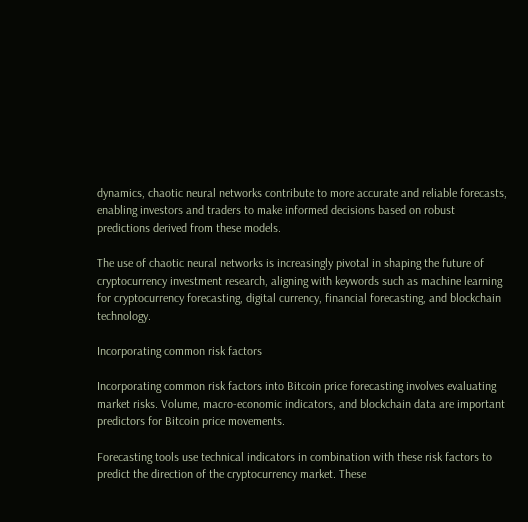dynamics, chaotic neural networks contribute to more accurate and reliable forecasts, enabling investors and traders to make informed decisions based on robust predictions derived from these models.

The use of chaotic neural networks is increasingly pivotal in shaping the future of cryptocurrency investment research, aligning with keywords such as machine learning for cryptocurrency forecasting, digital currency, financial forecasting, and blockchain technology.

Incorporating common risk factors

Incorporating common risk factors into Bitcoin price forecasting involves evaluating market risks. Volume, macro-economic indicators, and blockchain data are important predictors for Bitcoin price movements.

Forecasting tools use technical indicators in combination with these risk factors to predict the direction of the cryptocurrency market. These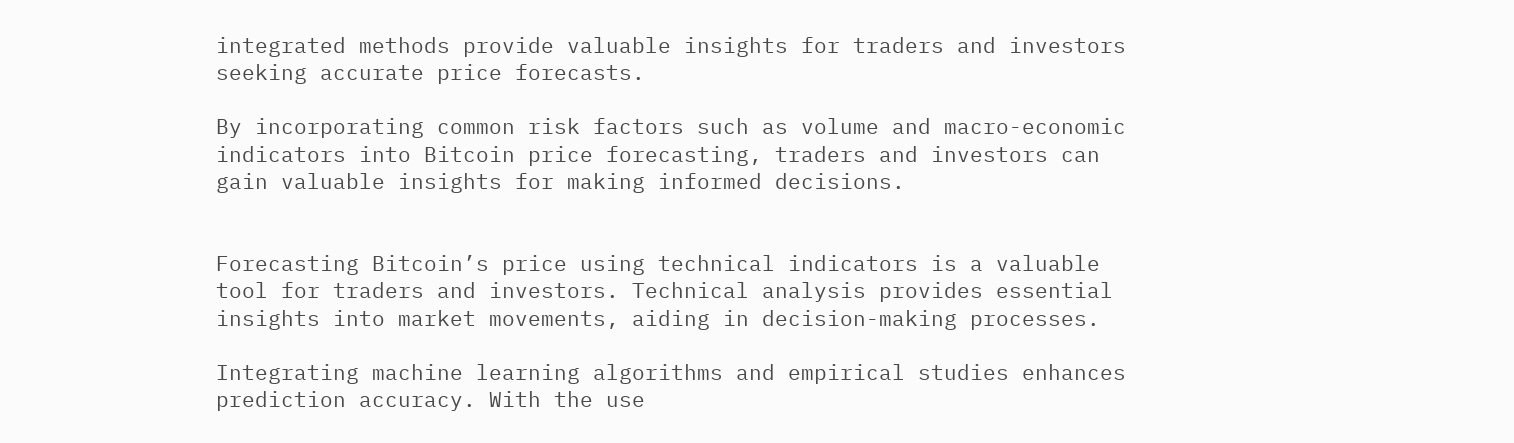integrated methods provide valuable insights for traders and investors seeking accurate price forecasts.

By incorporating common risk factors such as volume and macro-economic indicators into Bitcoin price forecasting, traders and investors can gain valuable insights for making informed decisions.


Forecasting Bitcoin’s price using technical indicators is a valuable tool for traders and investors. Technical analysis provides essential insights into market movements, aiding in decision-making processes.

Integrating machine learning algorithms and empirical studies enhances prediction accuracy. With the use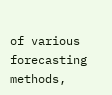of various forecasting methods,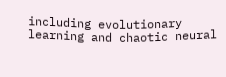including evolutionary learning and chaotic neural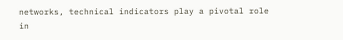networks, technical indicators play a pivotal role in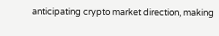anticipating crypto market direction, making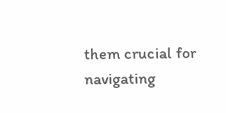them crucial for navigating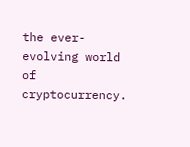the ever-evolving world of cryptocurrency.